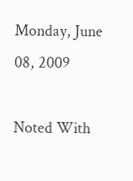Monday, June 08, 2009

Noted With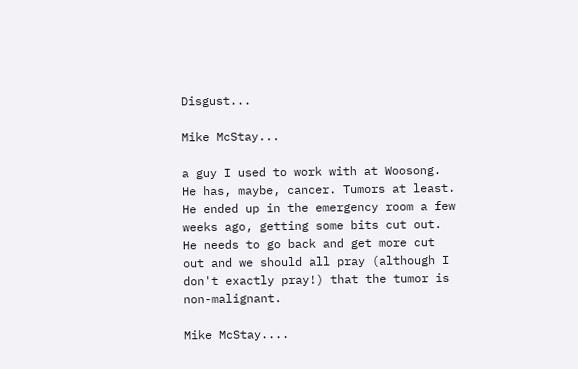Disgust...

Mike McStay...

a guy I used to work with at Woosong. He has, maybe, cancer. Tumors at least. He ended up in the emergency room a few weeks ago, getting some bits cut out. He needs to go back and get more cut out and we should all pray (although I don't exactly pray!) that the tumor is non-malignant.

Mike McStay....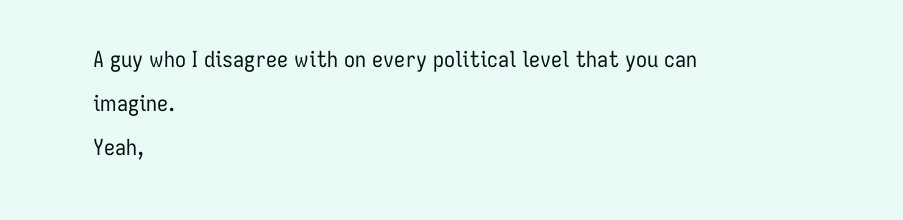A guy who I disagree with on every political level that you can imagine.
Yeah,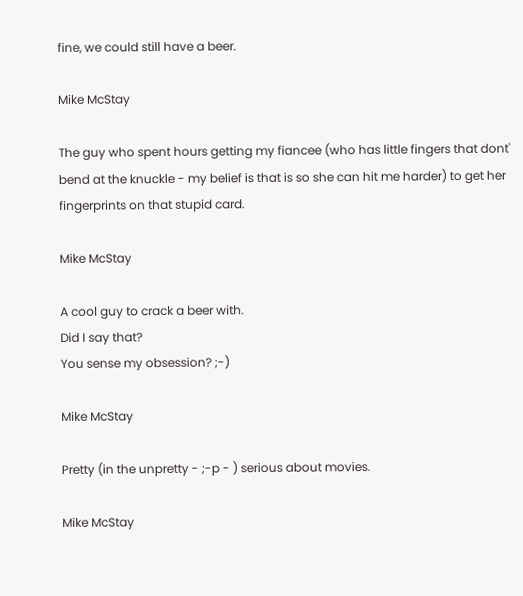fine, we could still have a beer.

Mike McStay

The guy who spent hours getting my fiancee (who has little fingers that dont' bend at the knuckle - my belief is that is so she can hit me harder) to get her fingerprints on that stupid card.

Mike McStay

A cool guy to crack a beer with.
Did I say that?
You sense my obsession? ;-)

Mike McStay

Pretty (in the unpretty - ;-p - ) serious about movies.

Mike McStay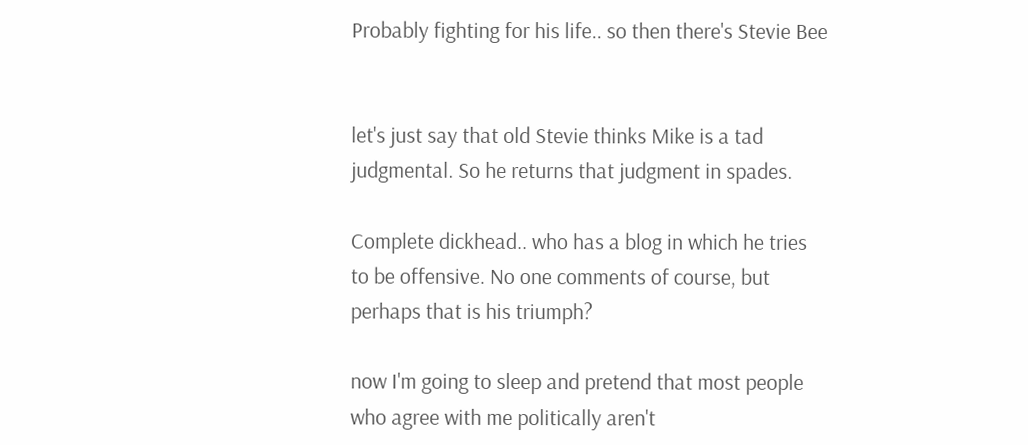Probably fighting for his life.. so then there's Stevie Bee


let's just say that old Stevie thinks Mike is a tad judgmental. So he returns that judgment in spades.

Complete dickhead.. who has a blog in which he tries to be offensive. No one comments of course, but perhaps that is his triumph?

now I'm going to sleep and pretend that most people who agree with me politically aren't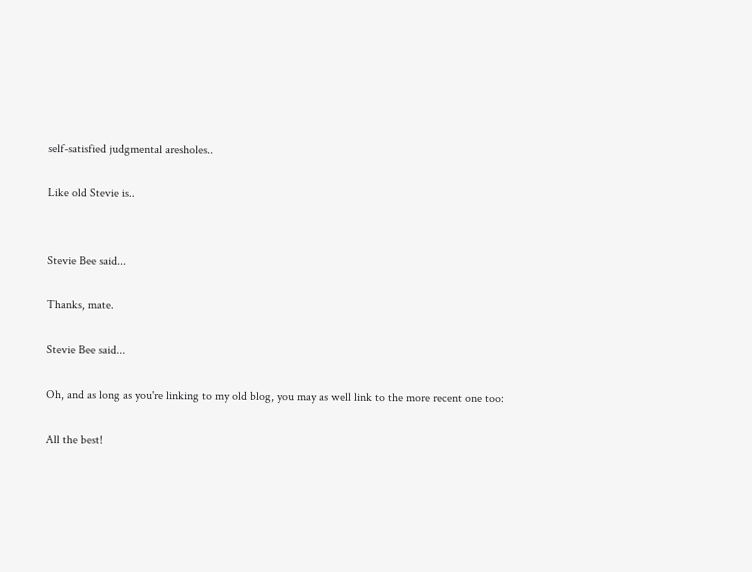self-satisfied judgmental aresholes..

Like old Stevie is..


Stevie Bee said...

Thanks, mate.

Stevie Bee said...

Oh, and as long as you're linking to my old blog, you may as well link to the more recent one too:

All the best!